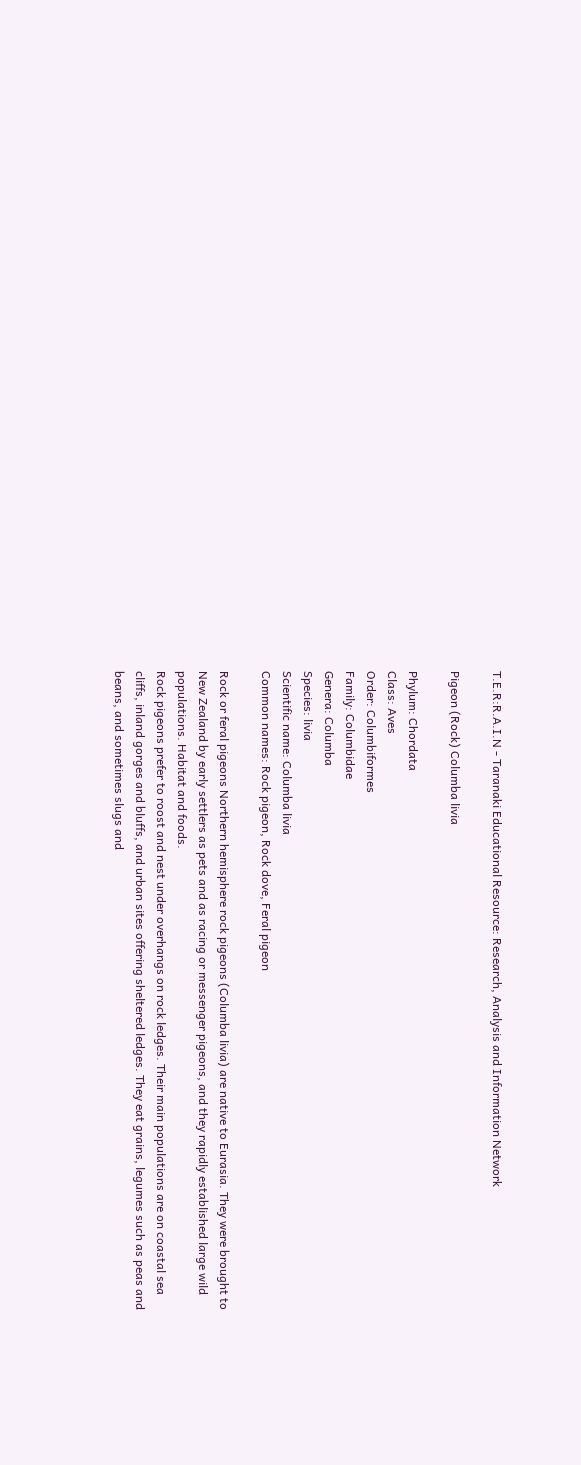T.E.R:R.A.I.N - Taranaki Educational Resource: Research, Analysis and Information Network

Pigeon (Rock) Columba livia

Phylum: Chordata
Class: Aves
Order: Columbiformes
Family: Columbidae
Genera: Columba
Species: livia
Scientific name: Columba livia
Common names: Rock pigeon, Rock dove, Feral pigeon

Rock or feral pigeons Northern hemisphere rock pigeons (Columba livia) are native to Eurasia. They were brought to New Zealand by early settlers as pets and as racing or messenger pigeons, and they rapidly established large wild populations. Habitat and foods.
Rock pigeons prefer to roost and nest under overhangs on rock ledges. Their main populations are on coastal sea cliffs, inland gorges and bluffs, and urban sites offering sheltered ledges. They eat grains, legumes such as peas and beans, and sometimes slugs and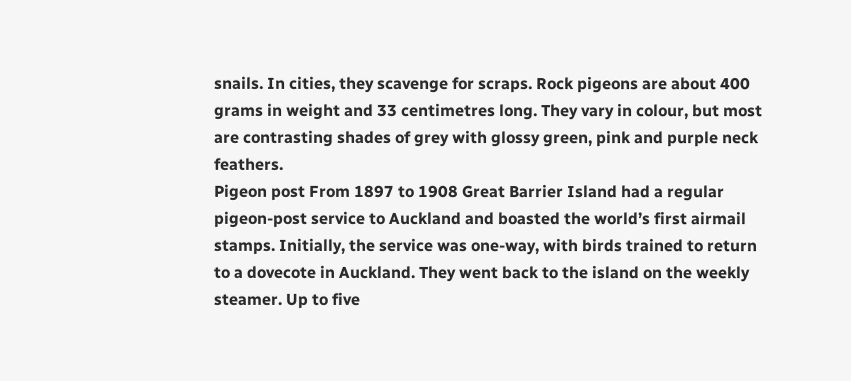snails. In cities, they scavenge for scraps. Rock pigeons are about 400 grams in weight and 33 centimetres long. They vary in colour, but most are contrasting shades of grey with glossy green, pink and purple neck feathers.
Pigeon post From 1897 to 1908 Great Barrier Island had a regular pigeon-post service to Auckland and boasted the world’s first airmail stamps. Initially, the service was one-way, with birds trained to return to a dovecote in Auckland. They went back to the island on the weekly steamer. Up to five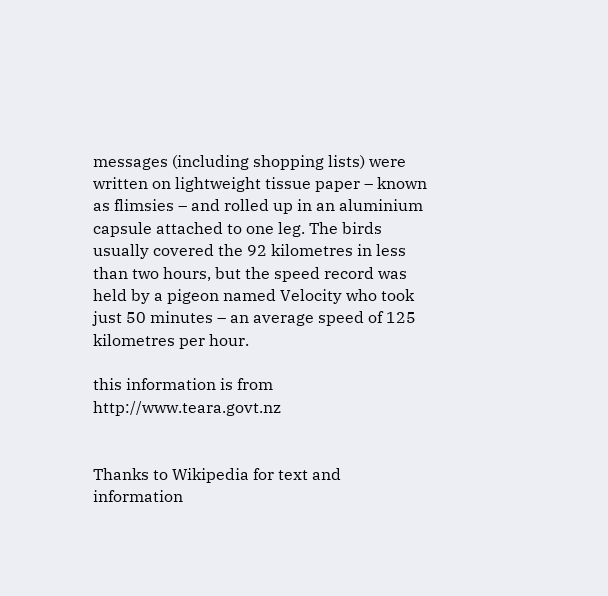messages (including shopping lists) were written on lightweight tissue paper – known as flimsies – and rolled up in an aluminium capsule attached to one leg. The birds usually covered the 92 kilometres in less than two hours, but the speed record was held by a pigeon named Velocity who took just 50 minutes – an average speed of 125 kilometres per hour.

this information is from http://www.teara.govt.nz


Thanks to Wikipedia for text and information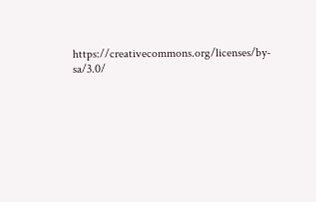https://creativecommons.org/licenses/by-sa/3.0/